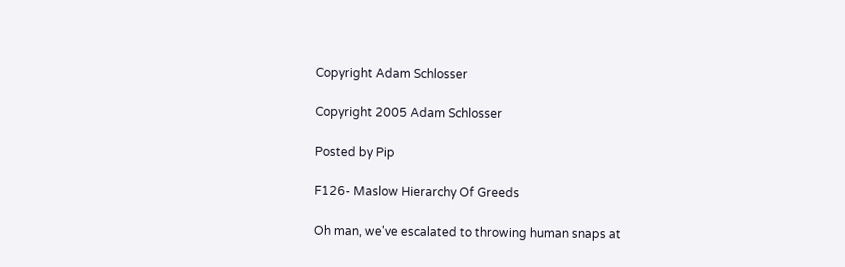Copyright Adam Schlosser

Copyright 2005 Adam Schlosser

Posted by Pip

F126- Maslow Hierarchy Of Greeds

Oh man, we've escalated to throwing human snaps at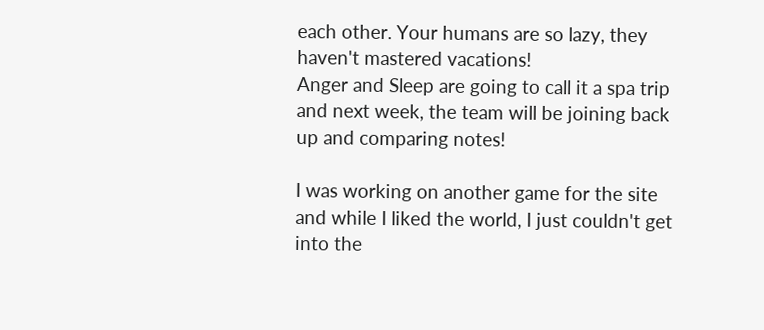each other. Your humans are so lazy, they haven't mastered vacations!
Anger and Sleep are going to call it a spa trip and next week, the team will be joining back up and comparing notes!

I was working on another game for the site and while I liked the world, I just couldn't get into the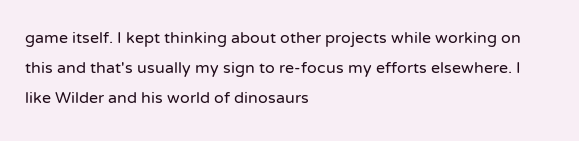game itself. I kept thinking about other projects while working on this and that's usually my sign to re-focus my efforts elsewhere. I like Wilder and his world of dinosaurs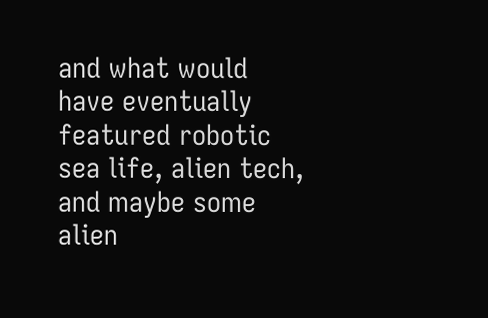and what would have eventually featured robotic sea life, alien tech, and maybe some alien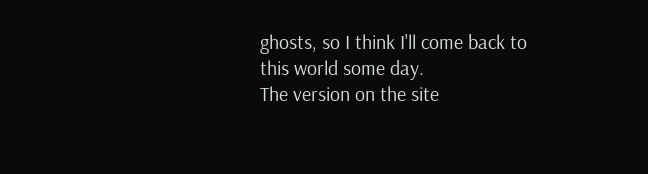ghosts, so I think I'll come back to this world some day.
The version on the site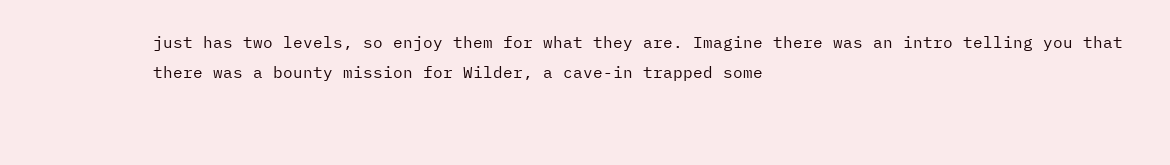just has two levels, so enjoy them for what they are. Imagine there was an intro telling you that there was a bounty mission for Wilder, a cave-in trapped some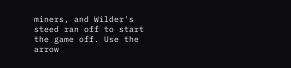miners, and Wilder's steed ran off to start the game off. Use the arrow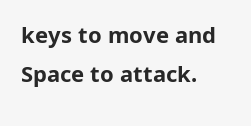keys to move and Space to attack.